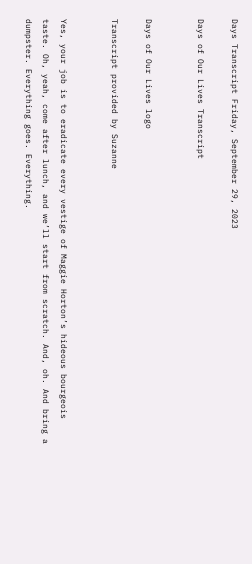Days Transcript Friday, September 29, 2023

Days of Our Lives Transcript


Days of Our Lives logo

Transcript provided by Suzanne


Yes, your job is to eradicate every vestige of Maggie Horton’s hideous bourgeois taste. Oh, yeah, come after lunch, and we’ll start from scratch. And, oh. And bring a dumpster. Everything goes. Everything.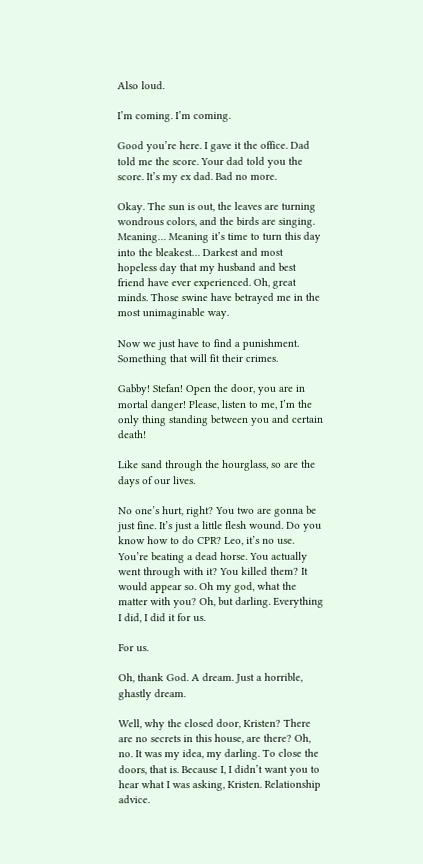Also loud.

I’m coming. I’m coming.

Good you’re here. I gave it the office. Dad told me the score. Your dad told you the score. It’s my ex dad. Bad no more.

Okay. The sun is out, the leaves are turning wondrous colors, and the birds are singing. Meaning… Meaning it’s time to turn this day into the bleakest… Darkest and most hopeless day that my husband and best friend have ever experienced. Oh, great minds. Those swine have betrayed me in the most unimaginable way.

Now we just have to find a punishment. Something that will fit their crimes.

Gabby! Stefan! Open the door, you are in mortal danger! Please, listen to me, I’m the only thing standing between you and certain death!

Like sand through the hourglass, so are the days of our lives.

No one’s hurt, right? You two are gonna be just fine. It’s just a little flesh wound. Do you know how to do CPR? Leo, it’s no use. You’re beating a dead horse. You actually went through with it? You killed them? It would appear so. Oh my god, what the matter with you? Oh, but darling. Everything I did, I did it for us.

For us.

Oh, thank God. A dream. Just a horrible, ghastly dream.

Well, why the closed door, Kristen? There are no secrets in this house, are there? Oh, no. It was my idea, my darling. To close the doors, that is. Because I, I didn’t want you to hear what I was asking, Kristen. Relationship advice.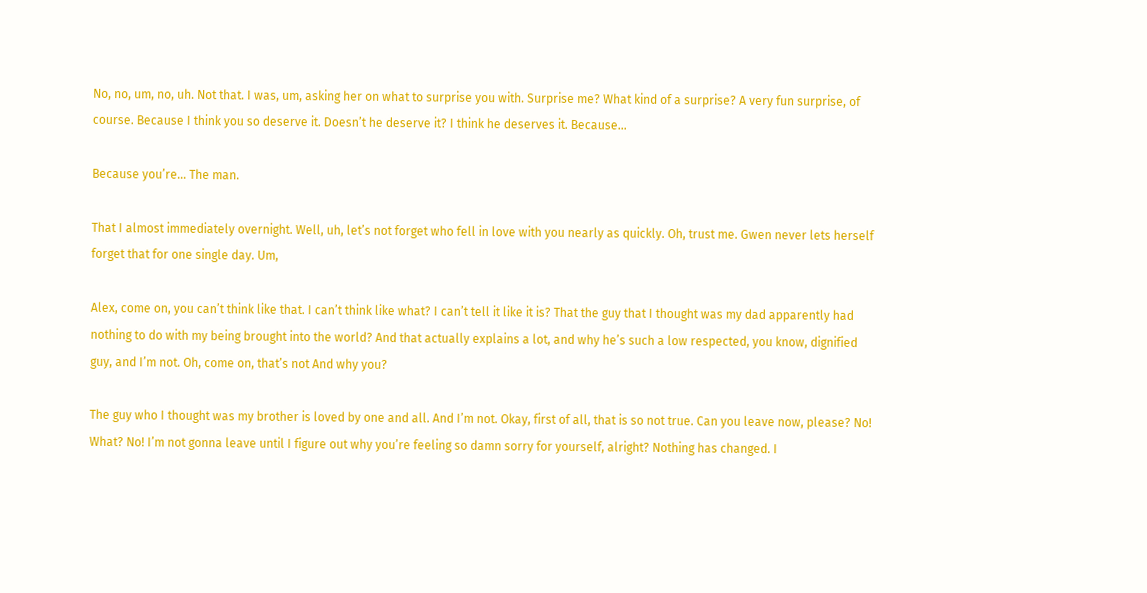No, no, um, no, uh. Not that. I was, um, asking her on what to surprise you with. Surprise me? What kind of a surprise? A very fun surprise, of course. Because I think you so deserve it. Doesn’t he deserve it? I think he deserves it. Because…

Because you’re… The man.

That I almost immediately overnight. Well, uh, let’s not forget who fell in love with you nearly as quickly. Oh, trust me. Gwen never lets herself forget that for one single day. Um,

Alex, come on, you can’t think like that. I can’t think like what? I can’t tell it like it is? That the guy that I thought was my dad apparently had nothing to do with my being brought into the world? And that actually explains a lot, and why he’s such a low respected, you know, dignified guy, and I’m not. Oh, come on, that’s not And why you?

The guy who I thought was my brother is loved by one and all. And I’m not. Okay, first of all, that is so not true. Can you leave now, please? No! What? No! I’m not gonna leave until I figure out why you’re feeling so damn sorry for yourself, alright? Nothing has changed. I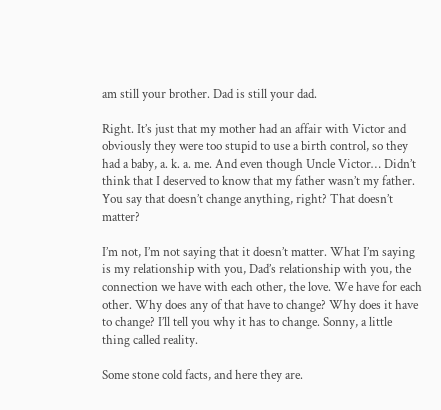am still your brother. Dad is still your dad.

Right. It’s just that my mother had an affair with Victor and obviously they were too stupid to use a birth control, so they had a baby, a. k. a. me. And even though Uncle Victor… Didn’t think that I deserved to know that my father wasn’t my father. You say that doesn’t change anything, right? That doesn’t matter?

I’m not, I’m not saying that it doesn’t matter. What I’m saying is my relationship with you, Dad’s relationship with you, the connection we have with each other, the love. We have for each other. Why does any of that have to change? Why does it have to change? I’ll tell you why it has to change. Sonny, a little thing called reality.

Some stone cold facts, and here they are.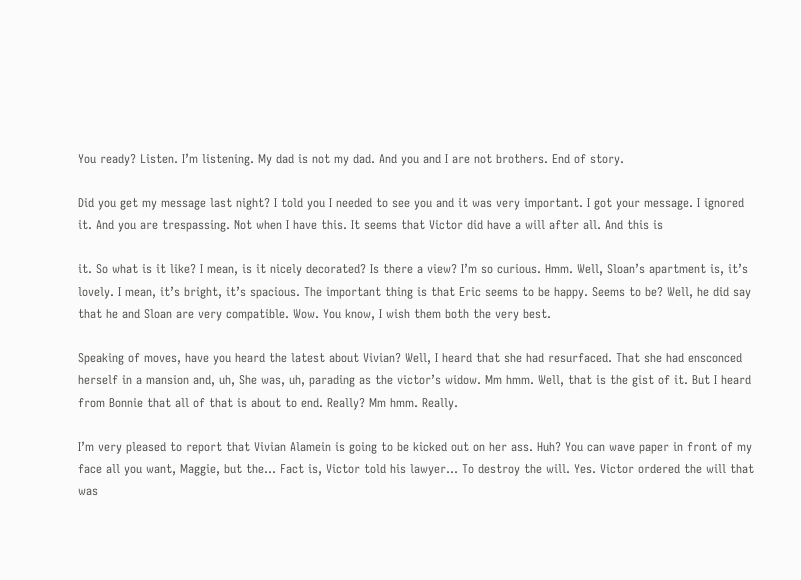You ready? Listen. I’m listening. My dad is not my dad. And you and I are not brothers. End of story.

Did you get my message last night? I told you I needed to see you and it was very important. I got your message. I ignored it. And you are trespassing. Not when I have this. It seems that Victor did have a will after all. And this is

it. So what is it like? I mean, is it nicely decorated? Is there a view? I’m so curious. Hmm. Well, Sloan’s apartment is, it’s lovely. I mean, it’s bright, it’s spacious. The important thing is that Eric seems to be happy. Seems to be? Well, he did say that he and Sloan are very compatible. Wow. You know, I wish them both the very best.

Speaking of moves, have you heard the latest about Vivian? Well, I heard that she had resurfaced. That she had ensconced herself in a mansion and, uh, She was, uh, parading as the victor’s widow. Mm hmm. Well, that is the gist of it. But I heard from Bonnie that all of that is about to end. Really? Mm hmm. Really.

I’m very pleased to report that Vivian Alamein is going to be kicked out on her ass. Huh? You can wave paper in front of my face all you want, Maggie, but the… Fact is, Victor told his lawyer… To destroy the will. Yes. Victor ordered the will that was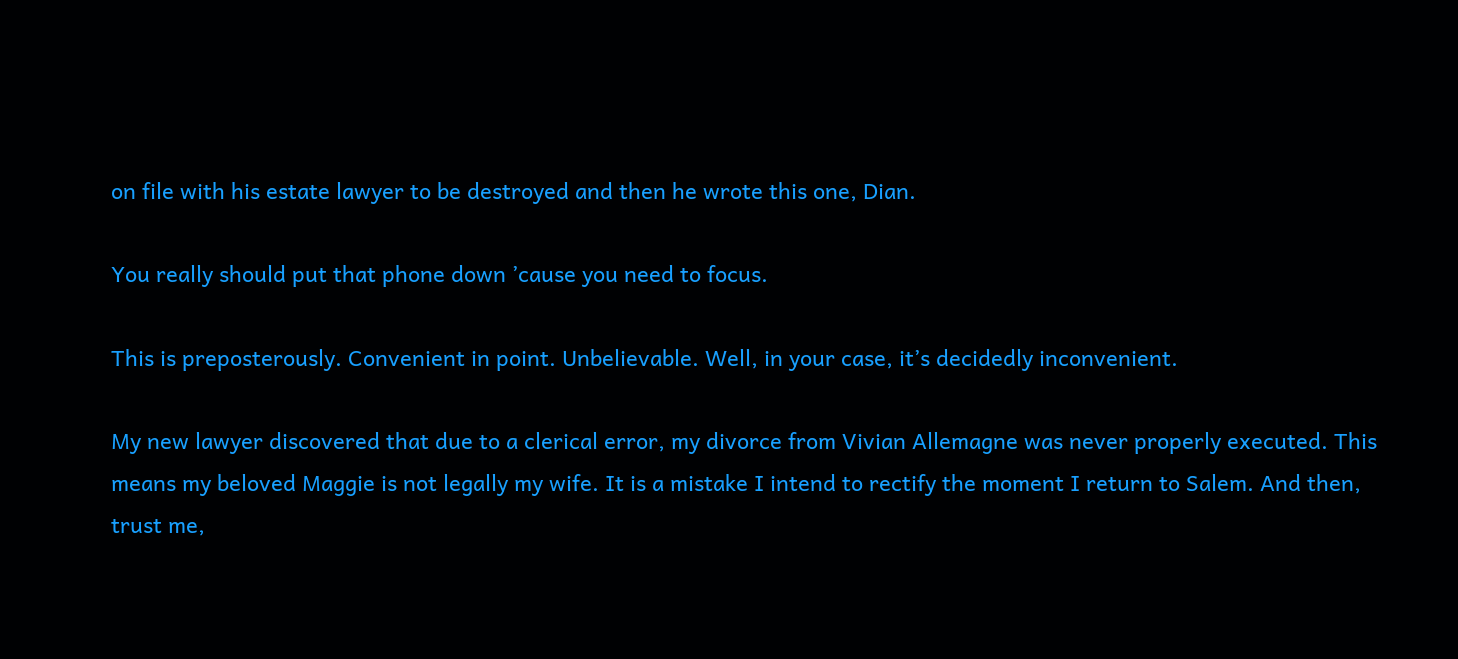on file with his estate lawyer to be destroyed and then he wrote this one, Dian.

You really should put that phone down ’cause you need to focus.

This is preposterously. Convenient in point. Unbelievable. Well, in your case, it’s decidedly inconvenient.

My new lawyer discovered that due to a clerical error, my divorce from Vivian Allemagne was never properly executed. This means my beloved Maggie is not legally my wife. It is a mistake I intend to rectify the moment I return to Salem. And then, trust me,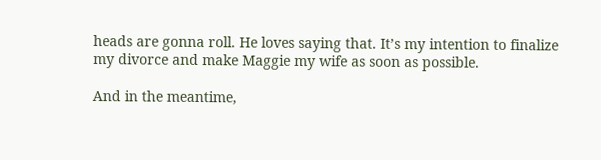heads are gonna roll. He loves saying that. It’s my intention to finalize my divorce and make Maggie my wife as soon as possible.

And in the meantime,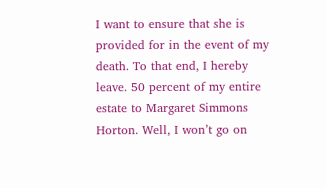I want to ensure that she is provided for in the event of my death. To that end, I hereby leave. 50 percent of my entire estate to Margaret Simmons Horton. Well, I won’t go on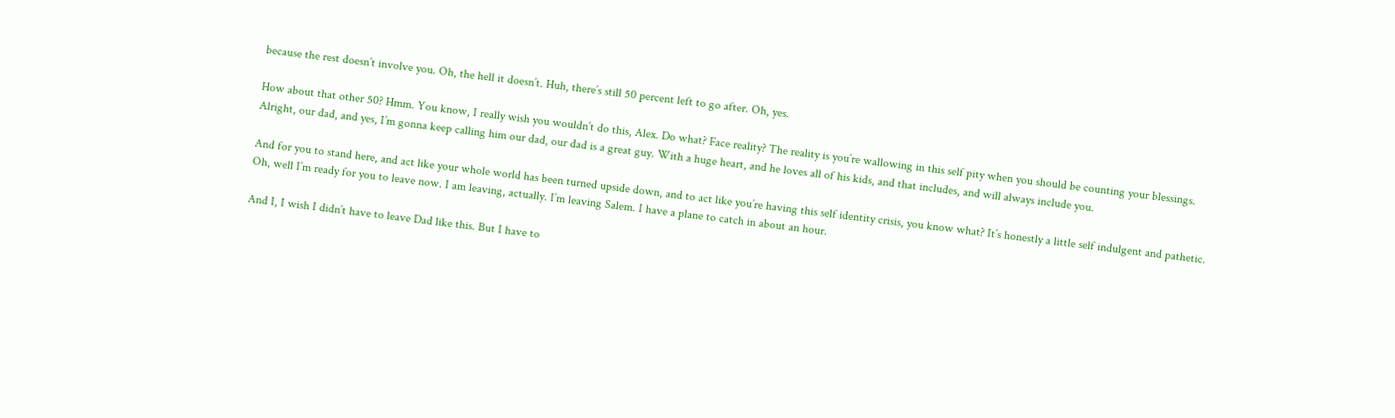because the rest doesn’t involve you. Oh, the hell it doesn’t. Huh, there’s still 50 percent left to go after. Oh, yes.

How about that other 50? Hmm. You know, I really wish you wouldn’t do this, Alex. Do what? Face reality? The reality is you’re wallowing in this self pity when you should be counting your blessings. Alright, our dad, and yes, I’m gonna keep calling him our dad, our dad is a great guy. With a huge heart, and he loves all of his kids, and that includes, and will always include you.

And for you to stand here, and act like your whole world has been turned upside down, and to act like you’re having this self identity crisis, you know what? It’s honestly a little self indulgent and pathetic. Oh, well I’m ready for you to leave now. I am leaving, actually. I’m leaving Salem. I have a plane to catch in about an hour.

And I, I wish I didn’t have to leave Dad like this. But I have to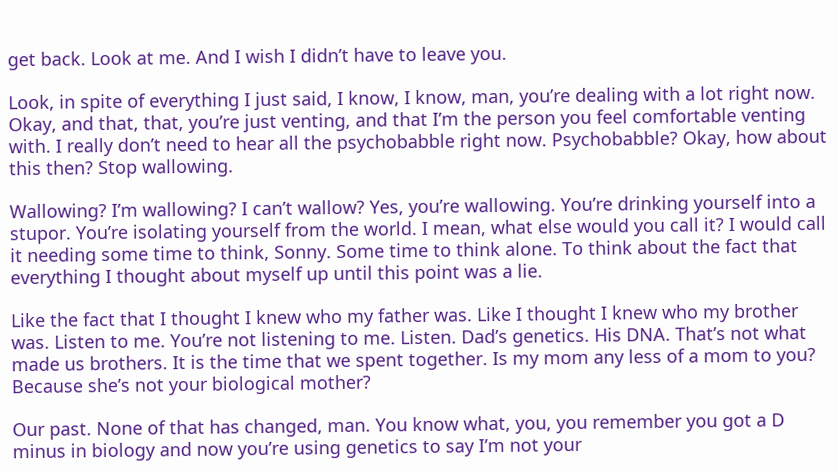get back. Look at me. And I wish I didn’t have to leave you.

Look, in spite of everything I just said, I know, I know, man, you’re dealing with a lot right now. Okay, and that, that, you’re just venting, and that I’m the person you feel comfortable venting with. I really don’t need to hear all the psychobabble right now. Psychobabble? Okay, how about this then? Stop wallowing.

Wallowing? I’m wallowing? I can’t wallow? Yes, you’re wallowing. You’re drinking yourself into a stupor. You’re isolating yourself from the world. I mean, what else would you call it? I would call it needing some time to think, Sonny. Some time to think alone. To think about the fact that everything I thought about myself up until this point was a lie.

Like the fact that I thought I knew who my father was. Like I thought I knew who my brother was. Listen to me. You’re not listening to me. Listen. Dad’s genetics. His DNA. That’s not what made us brothers. It is the time that we spent together. Is my mom any less of a mom to you? Because she’s not your biological mother?

Our past. None of that has changed, man. You know what, you, you remember you got a D minus in biology and now you’re using genetics to say I’m not your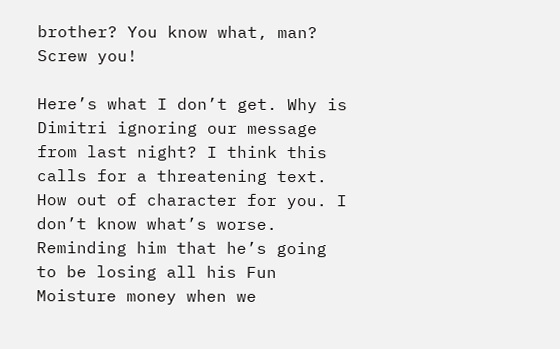brother? You know what, man? Screw you!

Here’s what I don’t get. Why is Dimitri ignoring our message from last night? I think this calls for a threatening text. How out of character for you. I don’t know what’s worse. Reminding him that he’s going to be losing all his Fun Moisture money when we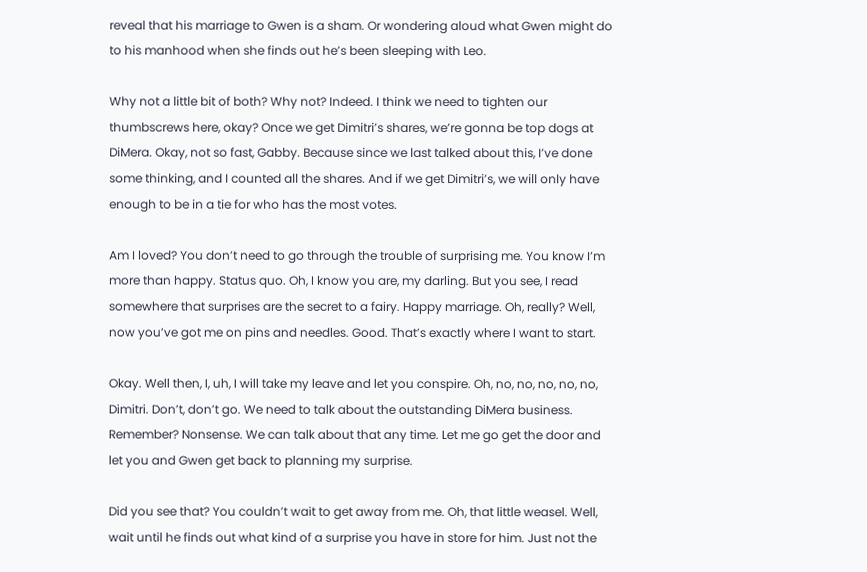reveal that his marriage to Gwen is a sham. Or wondering aloud what Gwen might do to his manhood when she finds out he’s been sleeping with Leo.

Why not a little bit of both? Why not? Indeed. I think we need to tighten our thumbscrews here, okay? Once we get Dimitri’s shares, we’re gonna be top dogs at DiMera. Okay, not so fast, Gabby. Because since we last talked about this, I’ve done some thinking, and I counted all the shares. And if we get Dimitri’s, we will only have enough to be in a tie for who has the most votes.

Am I loved? You don’t need to go through the trouble of surprising me. You know I’m more than happy. Status quo. Oh, I know you are, my darling. But you see, I read somewhere that surprises are the secret to a fairy. Happy marriage. Oh, really? Well, now you’ve got me on pins and needles. Good. That’s exactly where I want to start.

Okay. Well then, I, uh, I will take my leave and let you conspire. Oh, no, no, no, no, no, Dimitri. Don’t, don’t go. We need to talk about the outstanding DiMera business. Remember? Nonsense. We can talk about that any time. Let me go get the door and let you and Gwen get back to planning my surprise.

Did you see that? You couldn’t wait to get away from me. Oh, that little weasel. Well, wait until he finds out what kind of a surprise you have in store for him. Just not the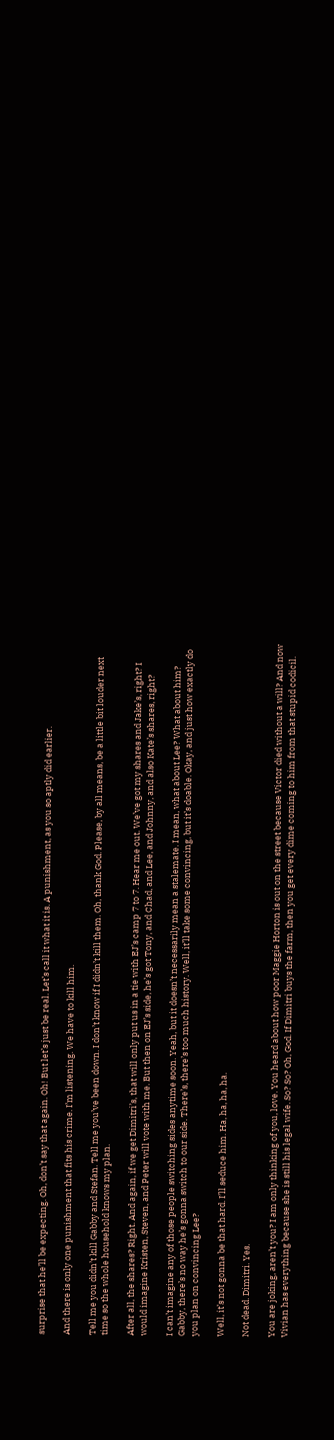surprise that he’ll be expecting. Oh, don’t say that again. Oh! But let’s just be real. Let’s call it what it is. A punishment, as you so aptly did earlier.

And there is only one punishment that fits his crime. I’m listening. We have to kill him.

Tell me you didn’t kill Gabby and Stefan. Tell me you’ve been down. I don’t know if I didn’t kill them. Oh, thank God. Please, by all means, be a little bit louder next time so the whole household knows my plan.

After all, the shares? Right. And again, if we get Dimitri’s, that will only put us in a tie with EJ’s camp 7 to 7. Hear me out. We’ve got my shares and Jake’s, right? I would imagine Kristen, Steven, and Peter will vote with me. But then on EJ’s side, he’s got Tony, and Chad, and Lee, and Johnny, and also Kate’s shares, right?

I can’t imagine any of those people switching sides anytime soon. Yeah, but it doesn’t necessarily mean a stalemate. I mean, what about Lee? What about him? Gabby, there’s no way he’s gonna switch to our side. There’s, there’s too much history. Well, it’ll take some convincing, but it’s doable. Okay, and just how exactly do you plan on convincing Lee?

Well, it’s not gonna be that hard. I’ll seduce him. Ha, ha, ha, ha.

Not dead. Dimitri. Yes.

You are joking, aren’t you? I am only thinking of you, love. You heard about how poor Maggie Horton is out on the street because Victor died without a will? And now Vivian has everything because she is still his legal wife. So? So? Oh, God. If Dimitri buys the farm, then you get every dime coming to him from that stupid codicil.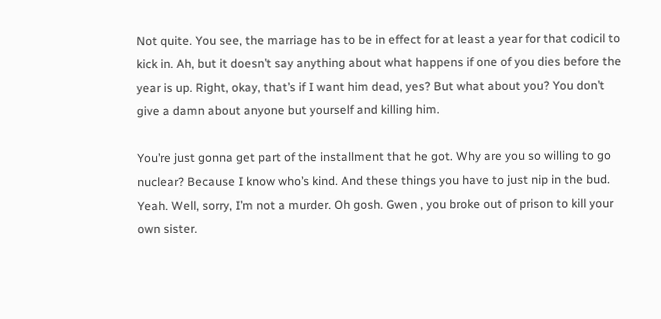Not quite. You see, the marriage has to be in effect for at least a year for that codicil to kick in. Ah, but it doesn’t say anything about what happens if one of you dies before the year is up. Right, okay, that’s if I want him dead, yes? But what about you? You don’t give a damn about anyone but yourself and killing him.

You’re just gonna get part of the installment that he got. Why are you so willing to go nuclear? Because I know who’s kind. And these things you have to just nip in the bud. Yeah. Well, sorry, I’m not a murder. Oh gosh. Gwen , you broke out of prison to kill your own sister.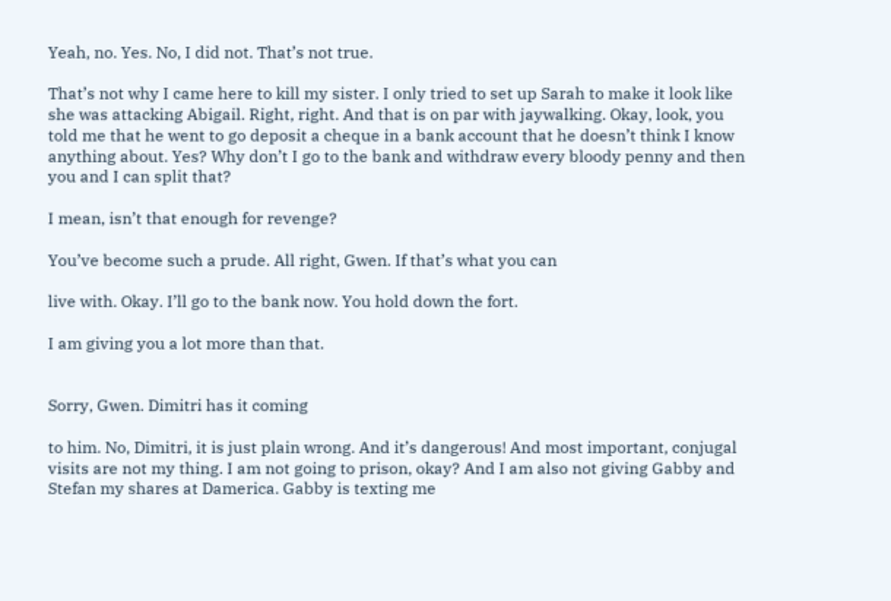Yeah, no. Yes. No, I did not. That’s not true.

That’s not why I came here to kill my sister. I only tried to set up Sarah to make it look like she was attacking Abigail. Right, right. And that is on par with jaywalking. Okay, look, you told me that he went to go deposit a cheque in a bank account that he doesn’t think I know anything about. Yes? Why don’t I go to the bank and withdraw every bloody penny and then you and I can split that?

I mean, isn’t that enough for revenge?

You’ve become such a prude. All right, Gwen. If that’s what you can

live with. Okay. I’ll go to the bank now. You hold down the fort.

I am giving you a lot more than that.


Sorry, Gwen. Dimitri has it coming

to him. No, Dimitri, it is just plain wrong. And it’s dangerous! And most important, conjugal visits are not my thing. I am not going to prison, okay? And I am also not giving Gabby and Stefan my shares at Damerica. Gabby is texting me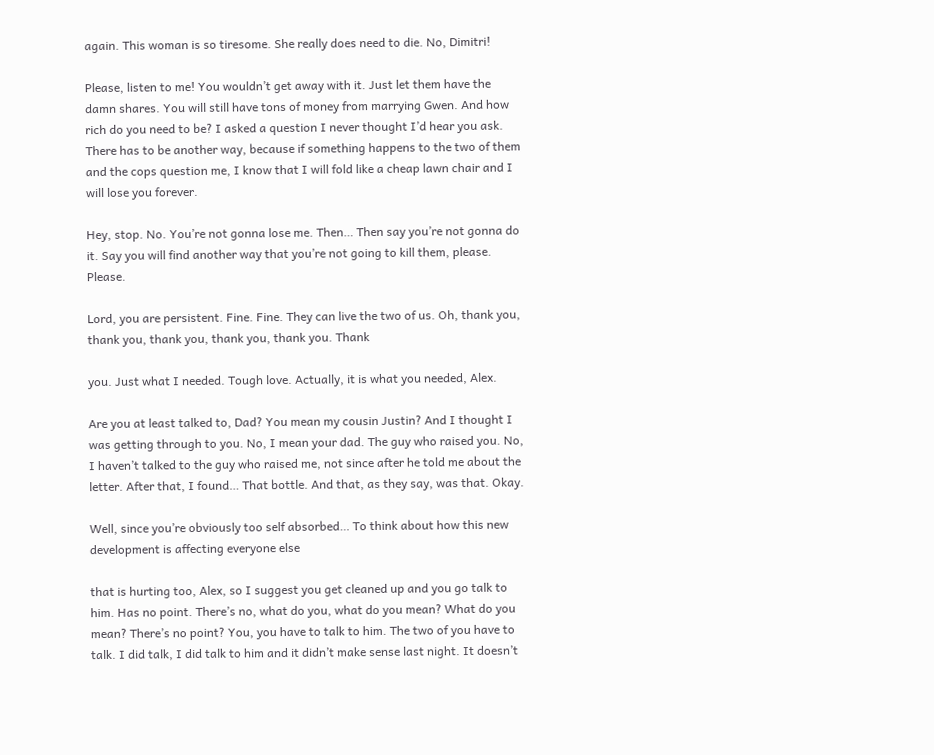again. This woman is so tiresome. She really does need to die. No, Dimitri!

Please, listen to me! You wouldn’t get away with it. Just let them have the damn shares. You will still have tons of money from marrying Gwen. And how rich do you need to be? I asked a question I never thought I’d hear you ask. There has to be another way, because if something happens to the two of them and the cops question me, I know that I will fold like a cheap lawn chair and I will lose you forever.

Hey, stop. No. You’re not gonna lose me. Then… Then say you’re not gonna do it. Say you will find another way that you’re not going to kill them, please. Please.

Lord, you are persistent. Fine. Fine. They can live the two of us. Oh, thank you, thank you, thank you, thank you, thank you. Thank

you. Just what I needed. Tough love. Actually, it is what you needed, Alex.

Are you at least talked to, Dad? You mean my cousin Justin? And I thought I was getting through to you. No, I mean your dad. The guy who raised you. No, I haven’t talked to the guy who raised me, not since after he told me about the letter. After that, I found… That bottle. And that, as they say, was that. Okay.

Well, since you’re obviously too self absorbed… To think about how this new development is affecting everyone else

that is hurting too, Alex, so I suggest you get cleaned up and you go talk to him. Has no point. There’s no, what do you, what do you mean? What do you mean? There’s no point? You, you have to talk to him. The two of you have to talk. I did talk, I did talk to him and it didn’t make sense last night. It doesn’t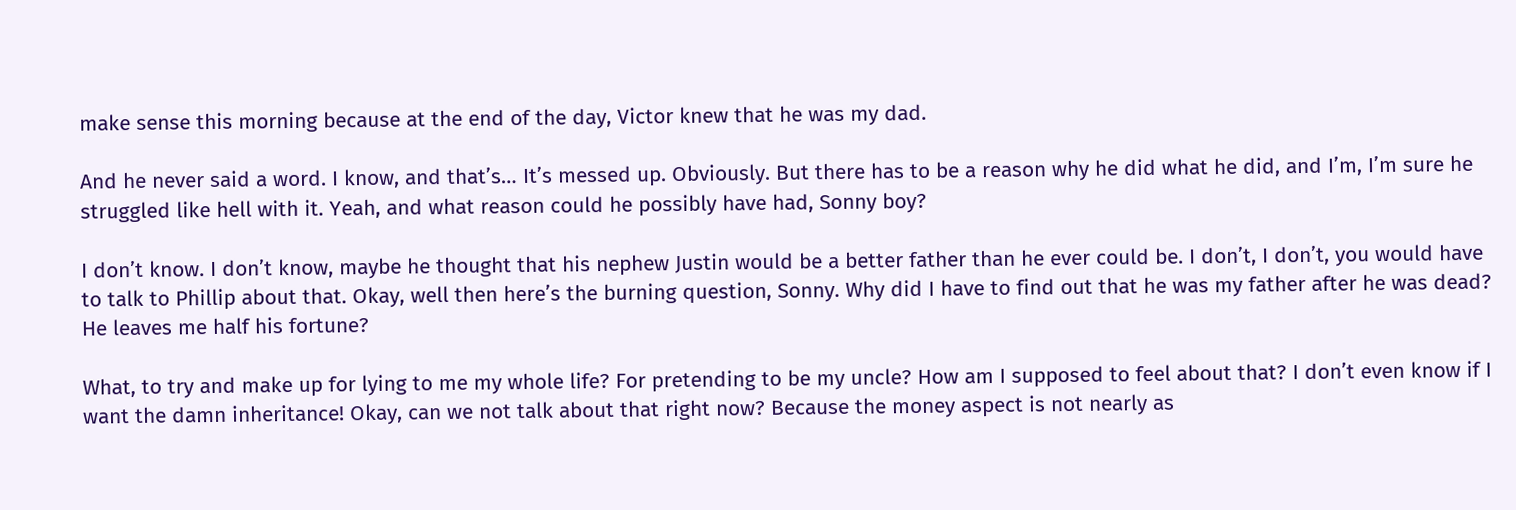make sense this morning because at the end of the day, Victor knew that he was my dad.

And he never said a word. I know, and that’s… It’s messed up. Obviously. But there has to be a reason why he did what he did, and I’m, I’m sure he struggled like hell with it. Yeah, and what reason could he possibly have had, Sonny boy?

I don’t know. I don’t know, maybe he thought that his nephew Justin would be a better father than he ever could be. I don’t, I don’t, you would have to talk to Phillip about that. Okay, well then here’s the burning question, Sonny. Why did I have to find out that he was my father after he was dead? He leaves me half his fortune?

What, to try and make up for lying to me my whole life? For pretending to be my uncle? How am I supposed to feel about that? I don’t even know if I want the damn inheritance! Okay, can we not talk about that right now? Because the money aspect is not nearly as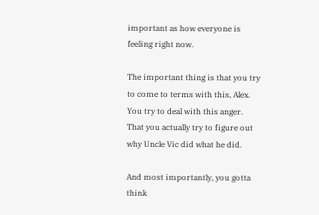important as how everyone is feeling right now.

The important thing is that you try to come to terms with this, Alex. You try to deal with this anger. That you actually try to figure out why Uncle Vic did what he did.

And most importantly, you gotta think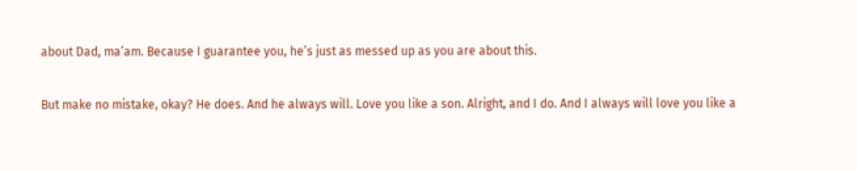about Dad, ma’am. Because I guarantee you, he’s just as messed up as you are about this.

But make no mistake, okay? He does. And he always will. Love you like a son. Alright, and I do. And I always will love you like a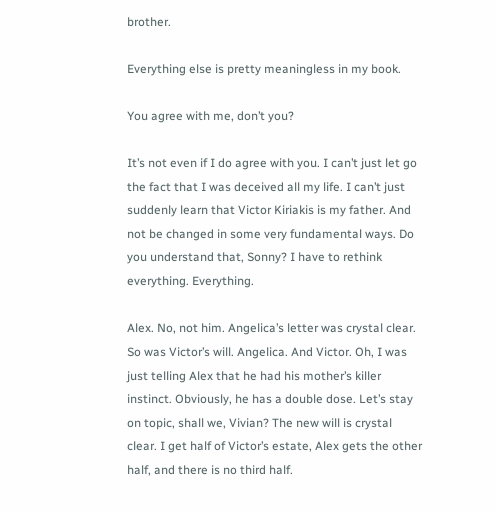brother.

Everything else is pretty meaningless in my book.

You agree with me, don’t you?

It’s not even if I do agree with you. I can’t just let go the fact that I was deceived all my life. I can’t just suddenly learn that Victor Kiriakis is my father. And not be changed in some very fundamental ways. Do you understand that, Sonny? I have to rethink everything. Everything.

Alex. No, not him. Angelica’s letter was crystal clear. So was Victor’s will. Angelica. And Victor. Oh, I was just telling Alex that he had his mother’s killer instinct. Obviously, he has a double dose. Let’s stay on topic, shall we, Vivian? The new will is crystal clear. I get half of Victor’s estate, Alex gets the other half, and there is no third half.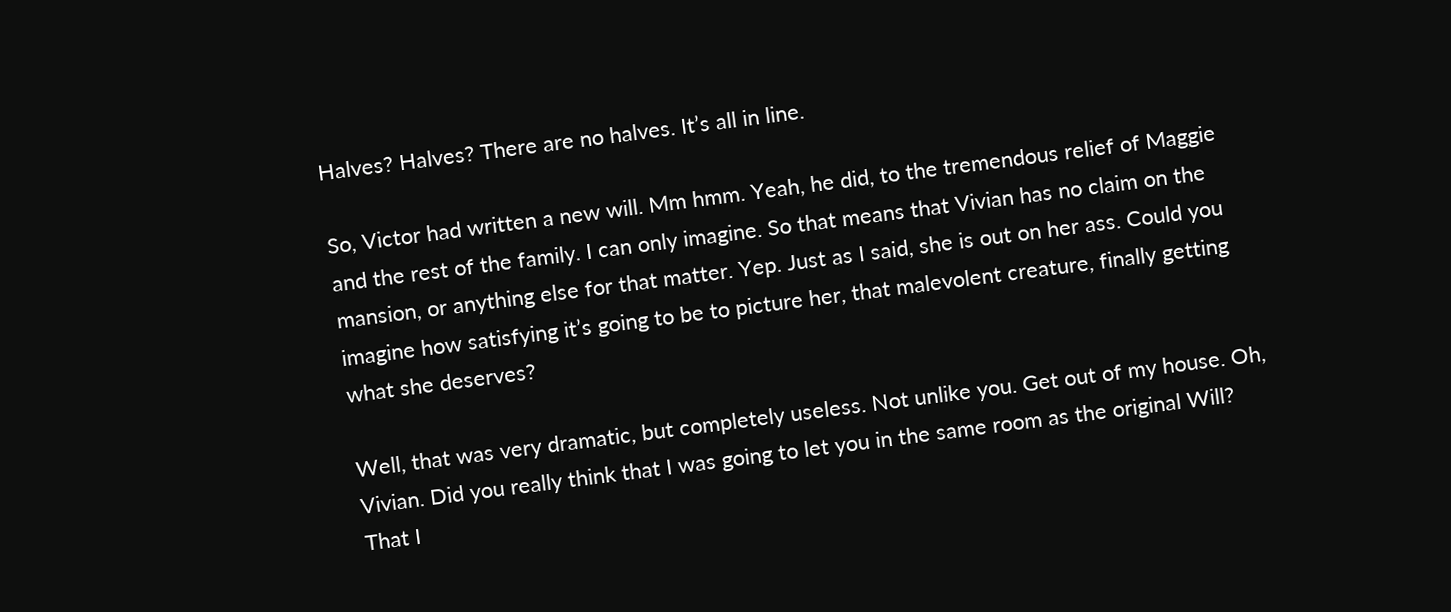Halves? Halves? There are no halves. It’s all in line.

So, Victor had written a new will. Mm hmm. Yeah, he did, to the tremendous relief of Maggie and the rest of the family. I can only imagine. So that means that Vivian has no claim on the mansion, or anything else for that matter. Yep. Just as I said, she is out on her ass. Could you imagine how satisfying it’s going to be to picture her, that malevolent creature, finally getting what she deserves?

Well, that was very dramatic, but completely useless. Not unlike you. Get out of my house. Oh, Vivian. Did you really think that I was going to let you in the same room as the original Will? That I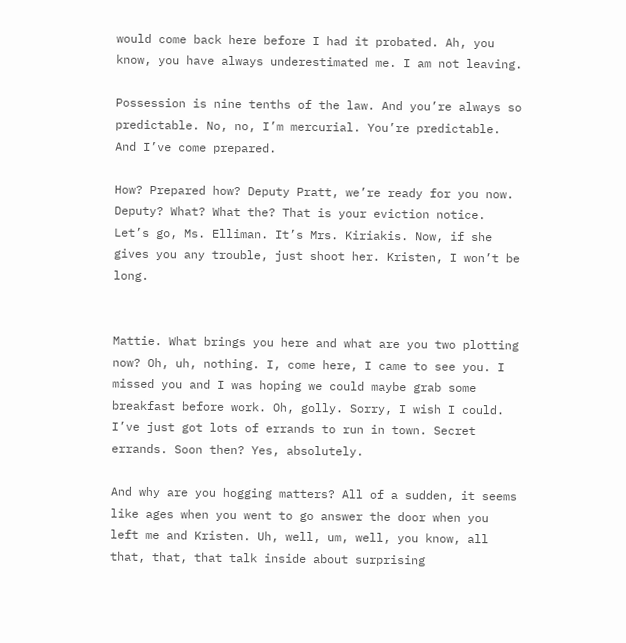would come back here before I had it probated. Ah, you know, you have always underestimated me. I am not leaving.

Possession is nine tenths of the law. And you’re always so predictable. No, no, I’m mercurial. You’re predictable. And I’ve come prepared.

How? Prepared how? Deputy Pratt, we’re ready for you now. Deputy? What? What the? That is your eviction notice. Let’s go, Ms. Elliman. It’s Mrs. Kiriakis. Now, if she gives you any trouble, just shoot her. Kristen, I won’t be long.


Mattie. What brings you here and what are you two plotting now? Oh, uh, nothing. I, come here, I came to see you. I missed you and I was hoping we could maybe grab some breakfast before work. Oh, golly. Sorry, I wish I could. I’ve just got lots of errands to run in town. Secret errands. Soon then? Yes, absolutely.

And why are you hogging matters? All of a sudden, it seems like ages when you went to go answer the door when you left me and Kristen. Uh, well, um, well, you know, all that, that, that talk inside about surprising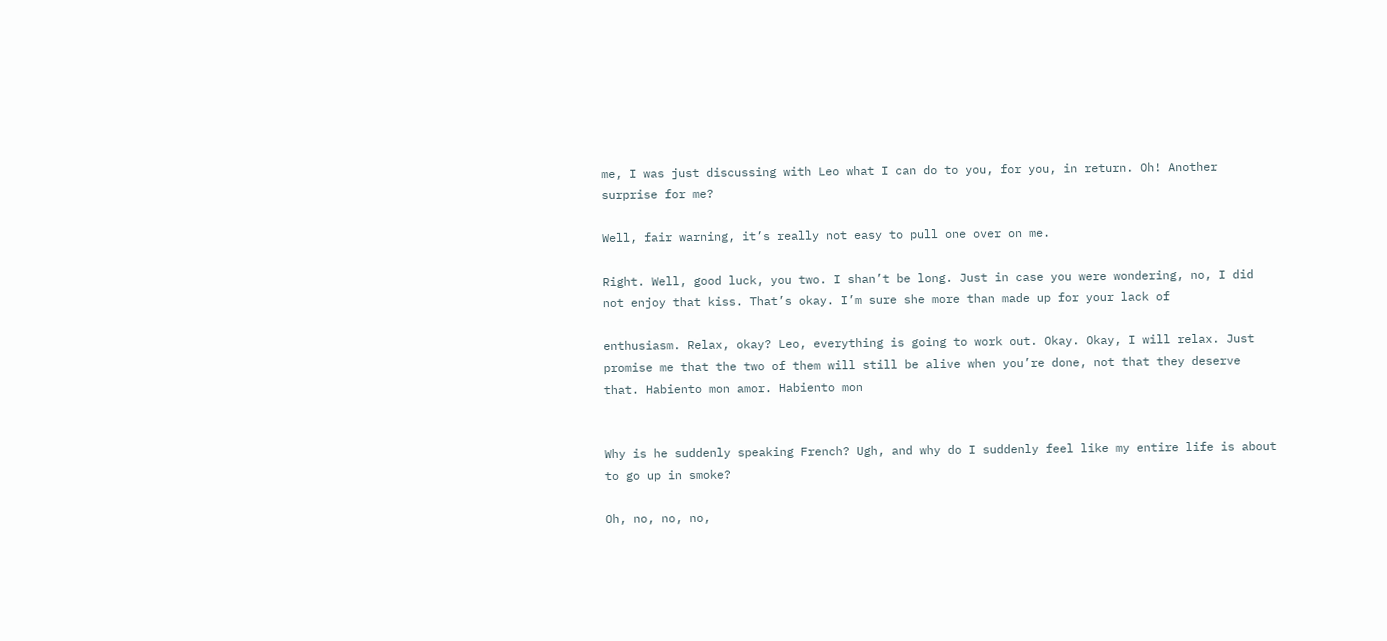me, I was just discussing with Leo what I can do to you, for you, in return. Oh! Another surprise for me?

Well, fair warning, it’s really not easy to pull one over on me.

Right. Well, good luck, you two. I shan’t be long. Just in case you were wondering, no, I did not enjoy that kiss. That’s okay. I’m sure she more than made up for your lack of

enthusiasm. Relax, okay? Leo, everything is going to work out. Okay. Okay, I will relax. Just promise me that the two of them will still be alive when you’re done, not that they deserve that. Habiento mon amor. Habiento mon


Why is he suddenly speaking French? Ugh, and why do I suddenly feel like my entire life is about to go up in smoke?

Oh, no, no, no,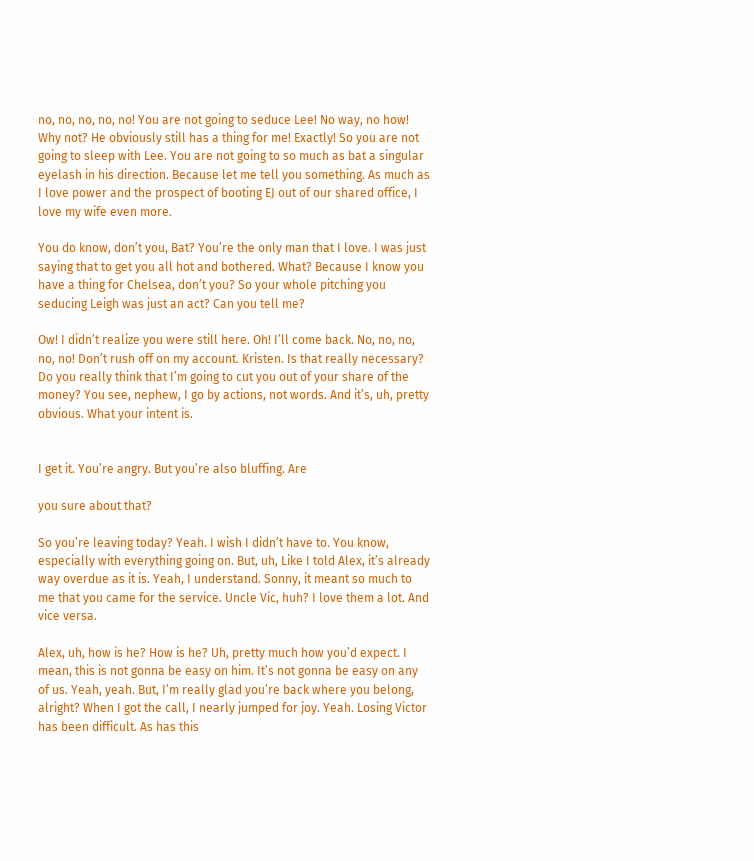no, no, no, no, no! You are not going to seduce Lee! No way, no how! Why not? He obviously still has a thing for me! Exactly! So you are not going to sleep with Lee. You are not going to so much as bat a singular eyelash in his direction. Because let me tell you something. As much as I love power and the prospect of booting EJ out of our shared office, I love my wife even more.

You do know, don’t you, Bat? You’re the only man that I love. I was just saying that to get you all hot and bothered. What? Because I know you have a thing for Chelsea, don’t you? So your whole pitching you seducing Leigh was just an act? Can you tell me?

Ow! I didn’t realize you were still here. Oh! I’ll come back. No, no, no, no, no! Don’t rush off on my account. Kristen. Is that really necessary? Do you really think that I’m going to cut you out of your share of the money? You see, nephew, I go by actions, not words. And it’s, uh, pretty obvious. What your intent is.


I get it. You’re angry. But you’re also bluffing. Are

you sure about that?

So you’re leaving today? Yeah. I wish I didn’t have to. You know, especially with everything going on. But, uh, Like I told Alex, it’s already way overdue as it is. Yeah, I understand. Sonny, it meant so much to me that you came for the service. Uncle Vic, huh? I love them a lot. And vice versa.

Alex, uh, how is he? How is he? Uh, pretty much how you’d expect. I mean, this is not gonna be easy on him. It’s not gonna be easy on any of us. Yeah, yeah. But, I’m really glad you’re back where you belong, alright? When I got the call, I nearly jumped for joy. Yeah. Losing Victor has been difficult. As has this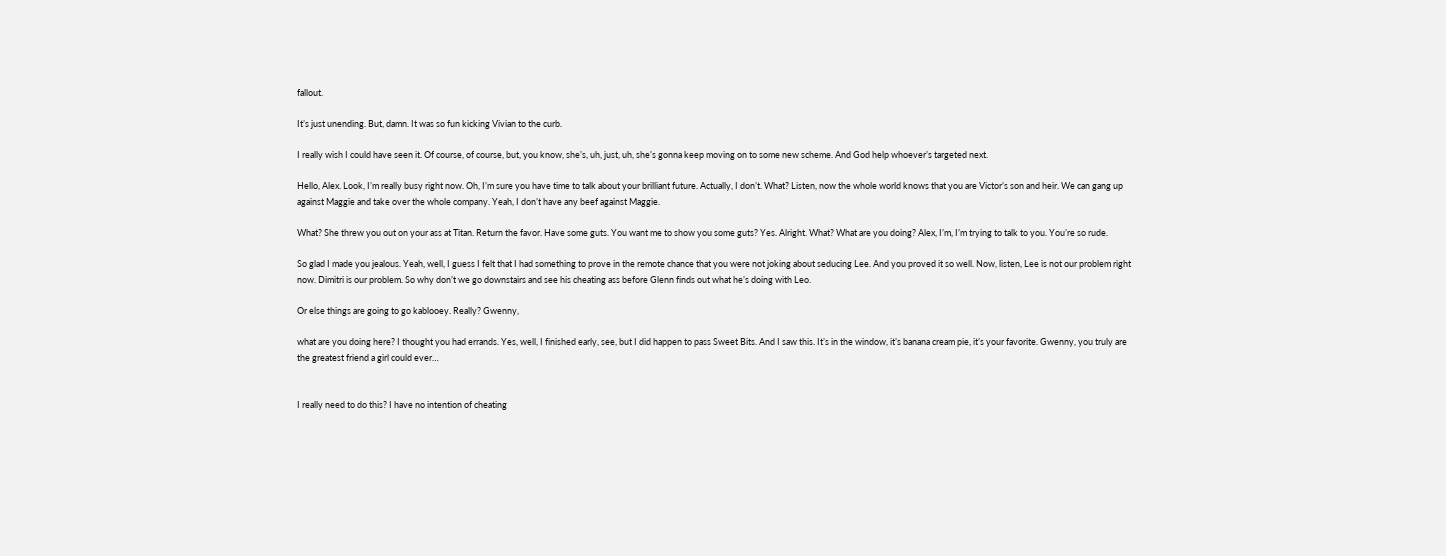fallout.

It’s just unending. But, damn. It was so fun kicking Vivian to the curb.

I really wish I could have seen it. Of course, of course, but, you know, she’s, uh, just, uh, she’s gonna keep moving on to some new scheme. And God help whoever’s targeted next.

Hello, Alex. Look, I’m really busy right now. Oh, I’m sure you have time to talk about your brilliant future. Actually, I don’t. What? Listen, now the whole world knows that you are Victor’s son and heir. We can gang up against Maggie and take over the whole company. Yeah, I don’t have any beef against Maggie.

What? She threw you out on your ass at Titan. Return the favor. Have some guts. You want me to show you some guts? Yes. Alright. What? What are you doing? Alex, I’m, I’m trying to talk to you. You’re so rude.

So glad I made you jealous. Yeah, well, I guess I felt that I had something to prove in the remote chance that you were not joking about seducing Lee. And you proved it so well. Now, listen, Lee is not our problem right now. Dimitri is our problem. So why don’t we go downstairs and see his cheating ass before Glenn finds out what he’s doing with Leo.

Or else things are going to go kablooey. Really? Gwenny,

what are you doing here? I thought you had errands. Yes, well, I finished early, see, but I did happen to pass Sweet Bits. And I saw this. It’s in the window, it’s banana cream pie, it’s your favorite. Gwenny, you truly are the greatest friend a girl could ever…


I really need to do this? I have no intention of cheating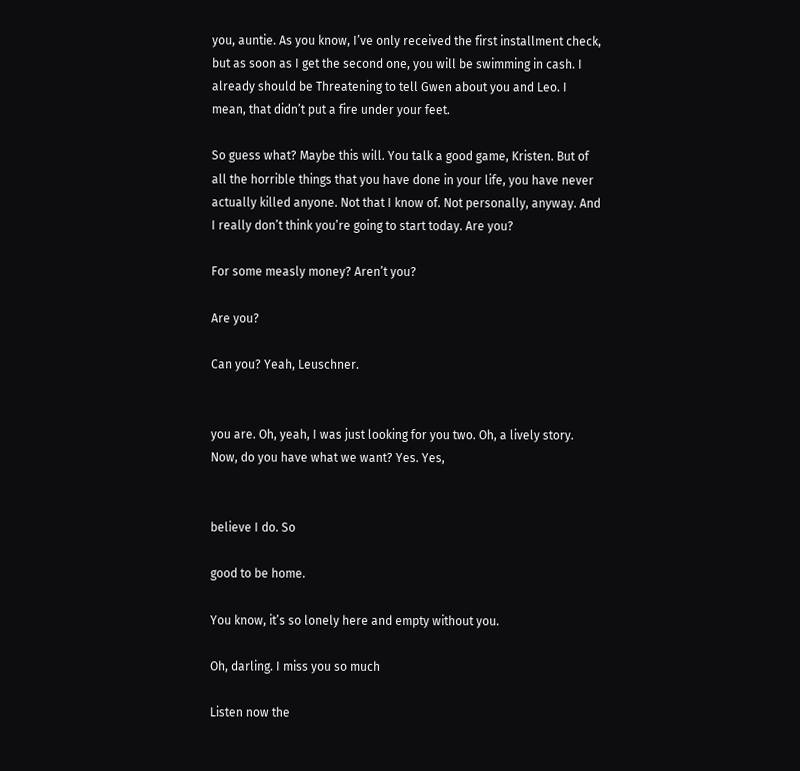you, auntie. As you know, I’ve only received the first installment check, but as soon as I get the second one, you will be swimming in cash. I already should be Threatening to tell Gwen about you and Leo. I mean, that didn’t put a fire under your feet.

So guess what? Maybe this will. You talk a good game, Kristen. But of all the horrible things that you have done in your life, you have never actually killed anyone. Not that I know of. Not personally, anyway. And I really don’t think you’re going to start today. Are you?

For some measly money? Aren’t you?

Are you?

Can you? Yeah, Leuschner.


you are. Oh, yeah, I was just looking for you two. Oh, a lively story. Now, do you have what we want? Yes. Yes,


believe I do. So

good to be home.

You know, it’s so lonely here and empty without you.

Oh, darling. I miss you so much

Listen now the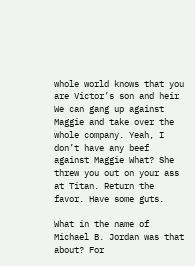whole world knows that you are Victor’s son and heir We can gang up against Maggie and take over the whole company. Yeah, I don’t have any beef against Maggie What? She threw you out on your ass at Titan. Return the favor. Have some guts.

What in the name of Michael B. Jordan was that about? For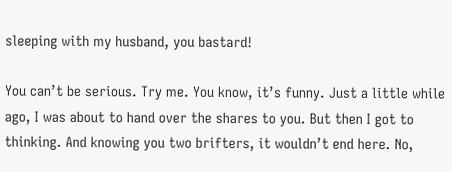sleeping with my husband, you bastard!

You can’t be serious. Try me. You know, it’s funny. Just a little while ago, I was about to hand over the shares to you. But then I got to thinking. And knowing you two brifters, it wouldn’t end here. No,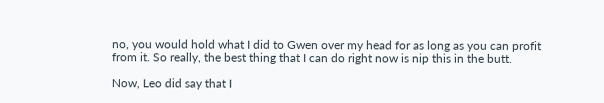no, you would hold what I did to Gwen over my head for as long as you can profit from it. So really, the best thing that I can do right now is nip this in the butt.

Now, Leo did say that I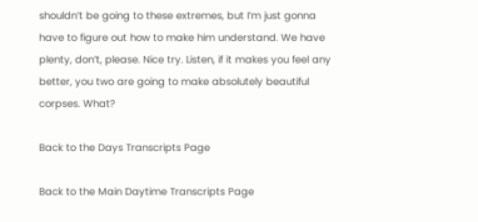shouldn’t be going to these extremes, but I’m just gonna have to figure out how to make him understand. We have plenty, don’t, please. Nice try. Listen, if it makes you feel any better, you two are going to make absolutely beautiful corpses. What?

Back to the Days Transcripts Page

Back to the Main Daytime Transcripts Page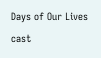Days of Our Lives cast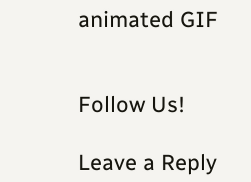animated GIF


Follow Us!

Leave a Reply